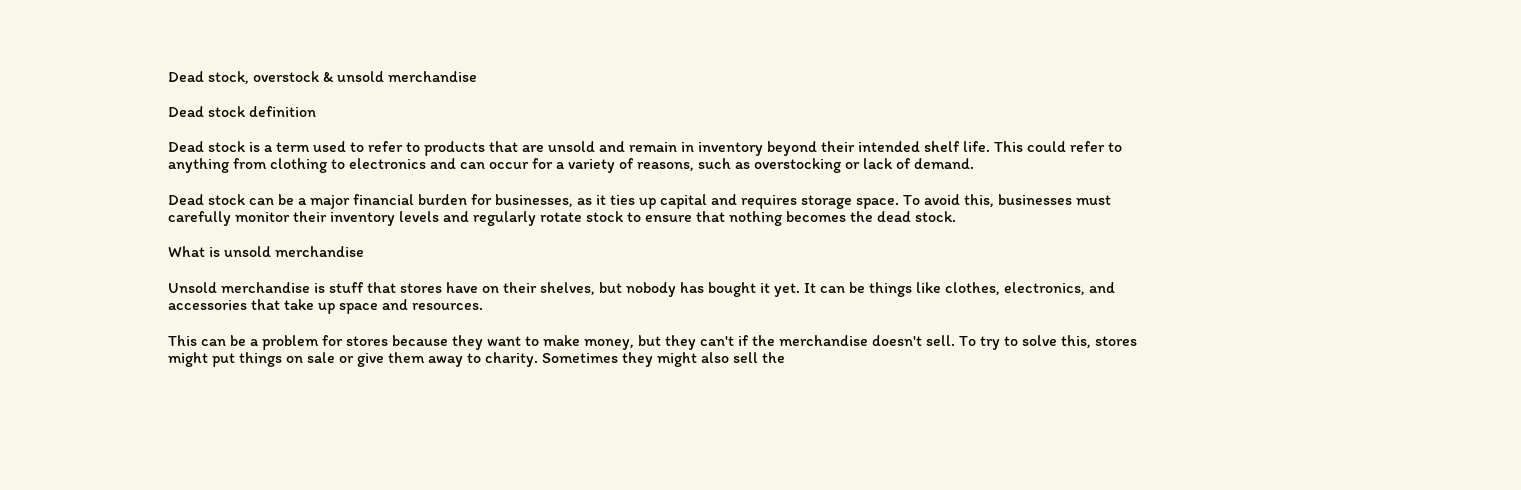Dead stock, overstock & unsold merchandise

Dead stock definition

Dead stock is a term used to refer to products that are unsold and remain in inventory beyond their intended shelf life. This could refer to anything from clothing to electronics and can occur for a variety of reasons, such as overstocking or lack of demand.

Dead stock can be a major financial burden for businesses, as it ties up capital and requires storage space. To avoid this, businesses must carefully monitor their inventory levels and regularly rotate stock to ensure that nothing becomes the dead stock.

What is unsold merchandise

Unsold merchandise is stuff that stores have on their shelves, but nobody has bought it yet. It can be things like clothes, electronics, and accessories that take up space and resources.

This can be a problem for stores because they want to make money, but they can't if the merchandise doesn't sell. To try to solve this, stores might put things on sale or give them away to charity. Sometimes they might also sell the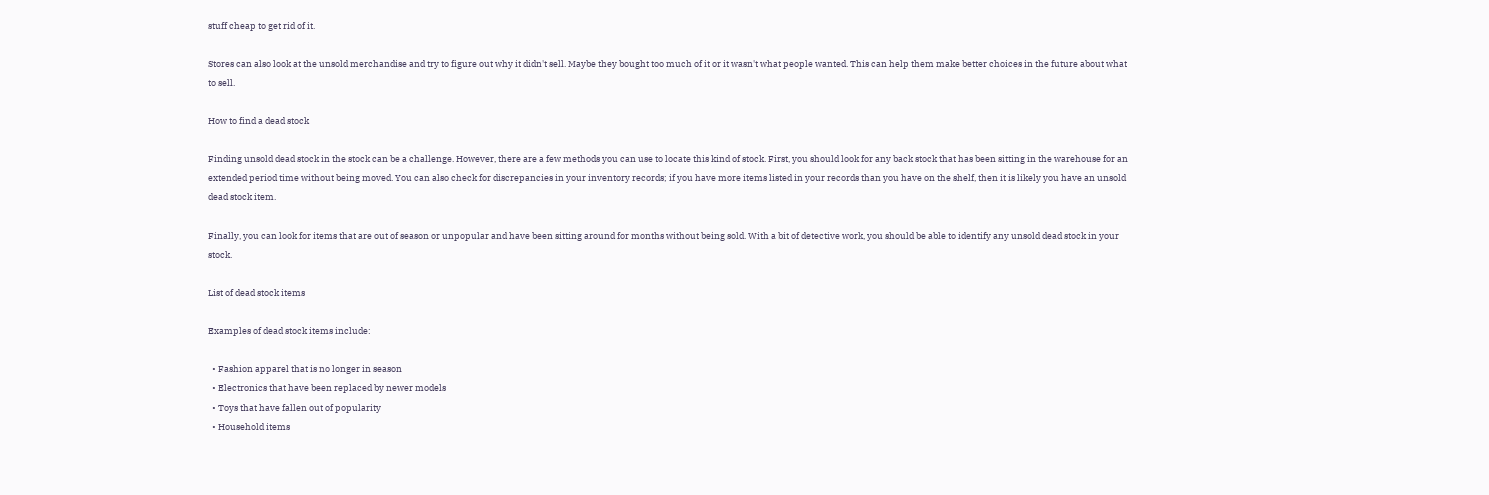stuff cheap to get rid of it.

Stores can also look at the unsold merchandise and try to figure out why it didn't sell. Maybe they bought too much of it or it wasn't what people wanted. This can help them make better choices in the future about what to sell.

How to find a dead stock

Finding unsold dead stock in the stock can be a challenge. However, there are a few methods you can use to locate this kind of stock. First, you should look for any back stock that has been sitting in the warehouse for an extended period time without being moved. You can also check for discrepancies in your inventory records; if you have more items listed in your records than you have on the shelf, then it is likely you have an unsold dead stock item.

Finally, you can look for items that are out of season or unpopular and have been sitting around for months without being sold. With a bit of detective work, you should be able to identify any unsold dead stock in your stock.

List of dead stock items

Examples of dead stock items include:

  • Fashion apparel that is no longer in season
  • Electronics that have been replaced by newer models
  • Toys that have fallen out of popularity
  • Household items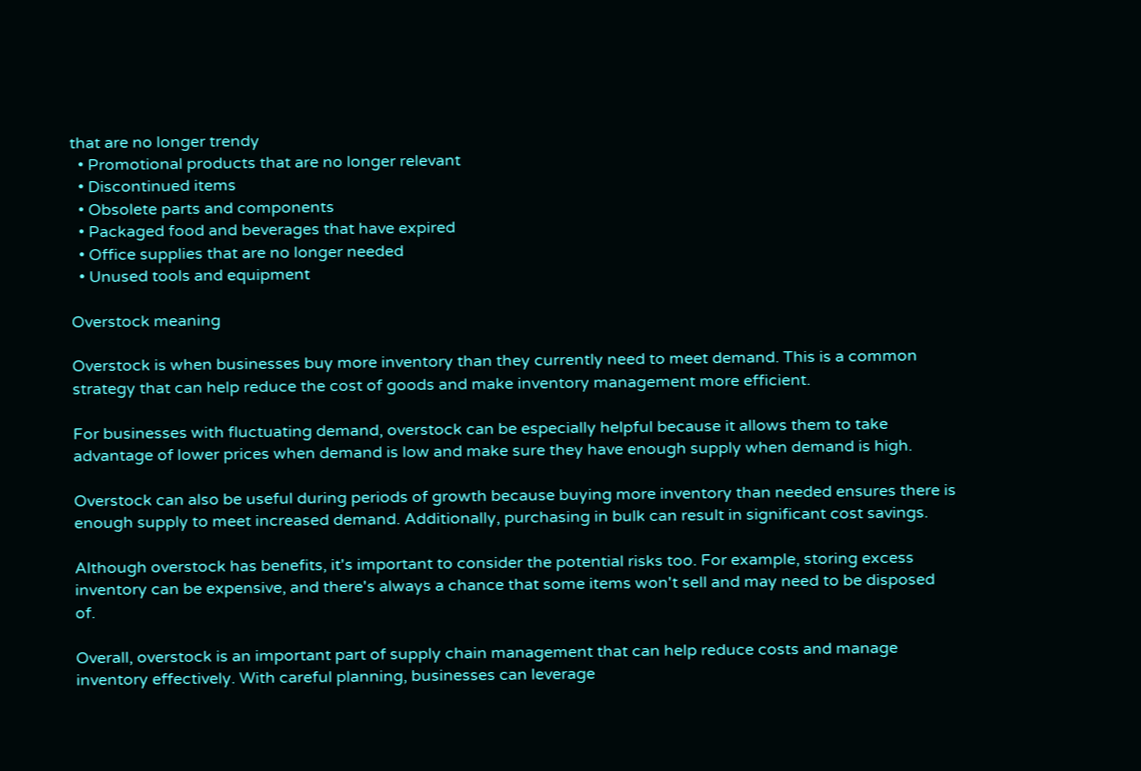that are no longer trendy
  • Promotional products that are no longer relevant
  • Discontinued items
  • Obsolete parts and components
  • Packaged food and beverages that have expired
  • Office supplies that are no longer needed
  • Unused tools and equipment

Overstock meaning

Overstock is when businesses buy more inventory than they currently need to meet demand. This is a common strategy that can help reduce the cost of goods and make inventory management more efficient.

For businesses with fluctuating demand, overstock can be especially helpful because it allows them to take advantage of lower prices when demand is low and make sure they have enough supply when demand is high.

Overstock can also be useful during periods of growth because buying more inventory than needed ensures there is enough supply to meet increased demand. Additionally, purchasing in bulk can result in significant cost savings.

Although overstock has benefits, it's important to consider the potential risks too. For example, storing excess inventory can be expensive, and there's always a chance that some items won't sell and may need to be disposed of.

Overall, overstock is an important part of supply chain management that can help reduce costs and manage inventory effectively. With careful planning, businesses can leverage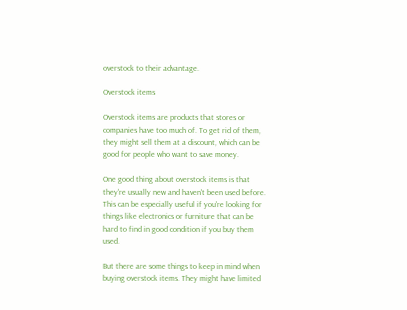overstock to their advantage.

Overstock items

Overstock items are products that stores or companies have too much of. To get rid of them, they might sell them at a discount, which can be good for people who want to save money.

One good thing about overstock items is that they're usually new and haven't been used before. This can be especially useful if you're looking for things like electronics or furniture that can be hard to find in good condition if you buy them used.

But there are some things to keep in mind when buying overstock items. They might have limited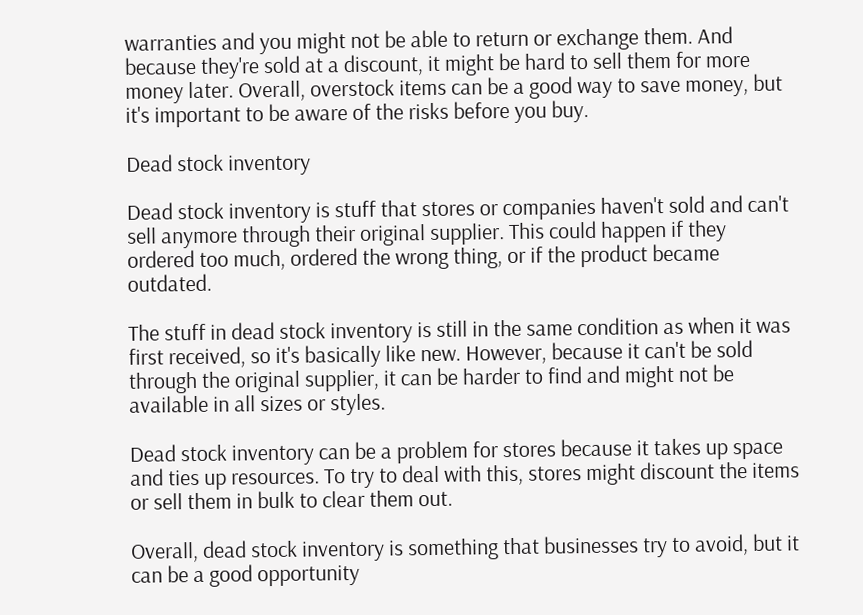warranties and you might not be able to return or exchange them. And because they're sold at a discount, it might be hard to sell them for more money later. Overall, overstock items can be a good way to save money, but it's important to be aware of the risks before you buy.

Dead stock inventory

Dead stock inventory is stuff that stores or companies haven't sold and can't sell anymore through their original supplier. This could happen if they ordered too much, ordered the wrong thing, or if the product became outdated.

The stuff in dead stock inventory is still in the same condition as when it was first received, so it's basically like new. However, because it can't be sold through the original supplier, it can be harder to find and might not be available in all sizes or styles.

Dead stock inventory can be a problem for stores because it takes up space and ties up resources. To try to deal with this, stores might discount the items or sell them in bulk to clear them out.

Overall, dead stock inventory is something that businesses try to avoid, but it can be a good opportunity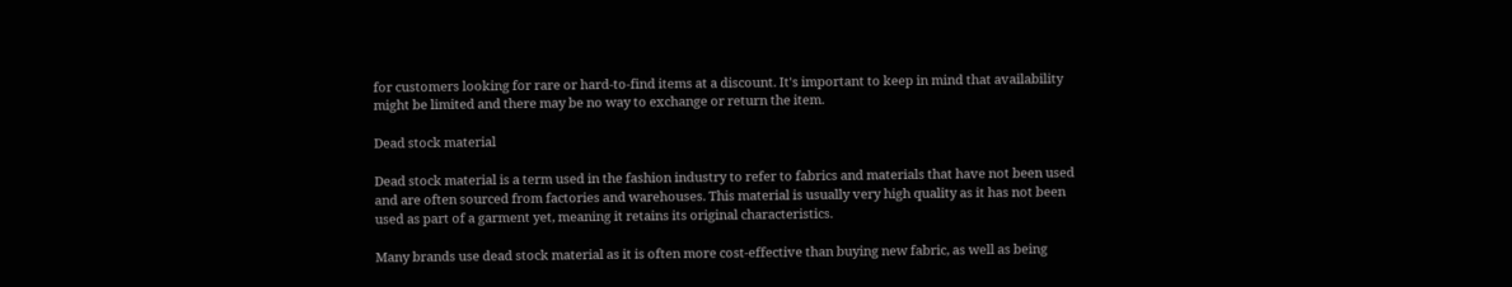for customers looking for rare or hard-to-find items at a discount. It's important to keep in mind that availability might be limited and there may be no way to exchange or return the item.

Dead stock material

Dead stock material is a term used in the fashion industry to refer to fabrics and materials that have not been used and are often sourced from factories and warehouses. This material is usually very high quality as it has not been used as part of a garment yet, meaning it retains its original characteristics.

Many brands use dead stock material as it is often more cost-effective than buying new fabric, as well as being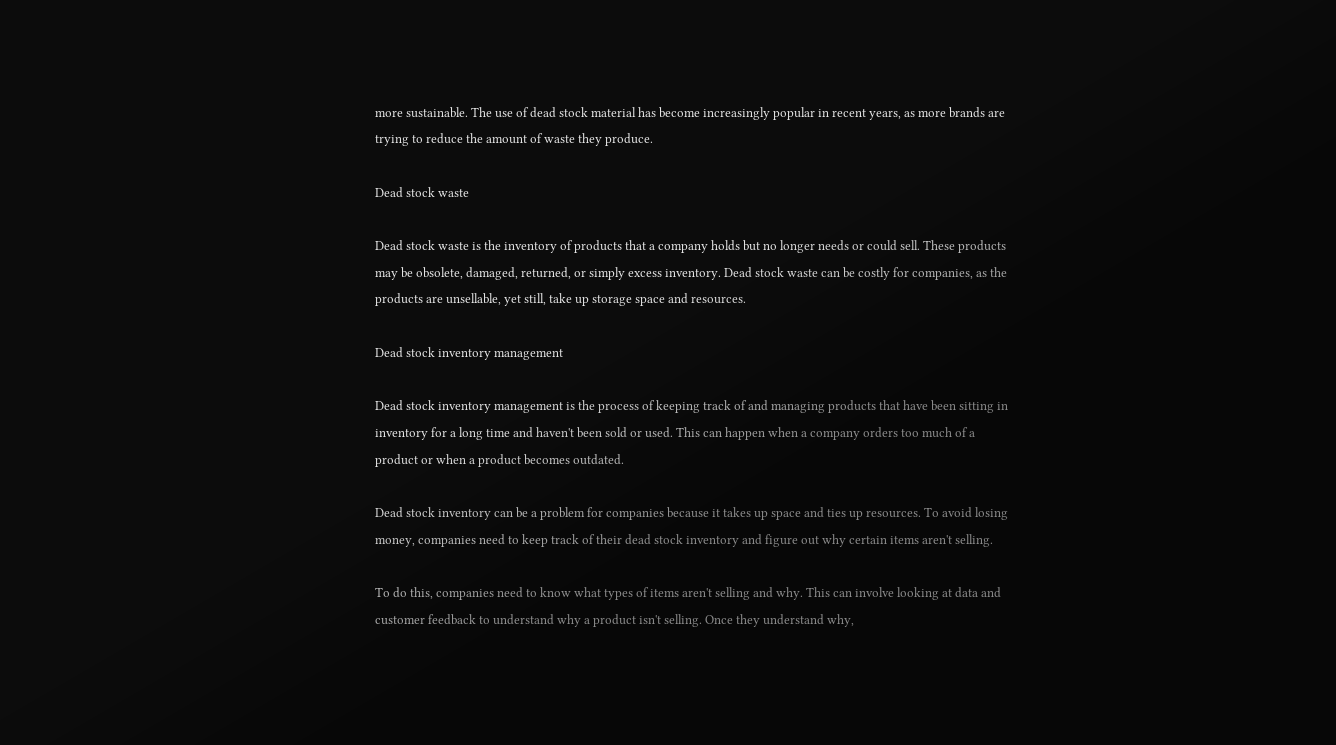more sustainable. The use of dead stock material has become increasingly popular in recent years, as more brands are trying to reduce the amount of waste they produce.

Dead stock waste

Dead stock waste is the inventory of products that a company holds but no longer needs or could sell. These products may be obsolete, damaged, returned, or simply excess inventory. Dead stock waste can be costly for companies, as the products are unsellable, yet still, take up storage space and resources.

Dead stock inventory management

Dead stock inventory management is the process of keeping track of and managing products that have been sitting in inventory for a long time and haven't been sold or used. This can happen when a company orders too much of a product or when a product becomes outdated.

Dead stock inventory can be a problem for companies because it takes up space and ties up resources. To avoid losing money, companies need to keep track of their dead stock inventory and figure out why certain items aren't selling.

To do this, companies need to know what types of items aren't selling and why. This can involve looking at data and customer feedback to understand why a product isn't selling. Once they understand why,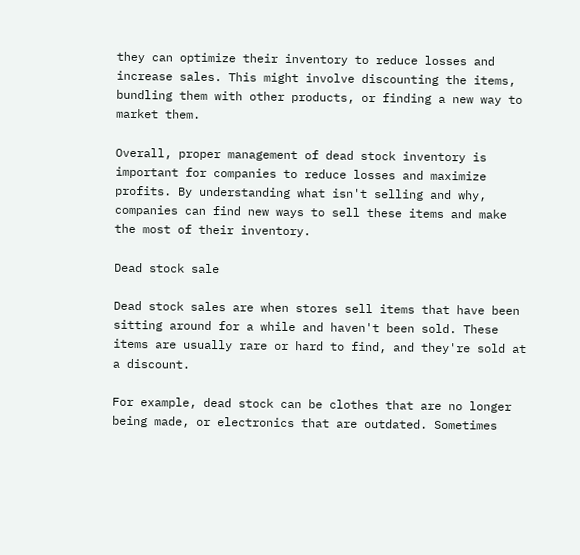they can optimize their inventory to reduce losses and increase sales. This might involve discounting the items, bundling them with other products, or finding a new way to market them.

Overall, proper management of dead stock inventory is important for companies to reduce losses and maximize profits. By understanding what isn't selling and why, companies can find new ways to sell these items and make the most of their inventory.

Dead stock sale

Dead stock sales are when stores sell items that have been sitting around for a while and haven't been sold. These items are usually rare or hard to find, and they're sold at a discount.

For example, dead stock can be clothes that are no longer being made, or electronics that are outdated. Sometimes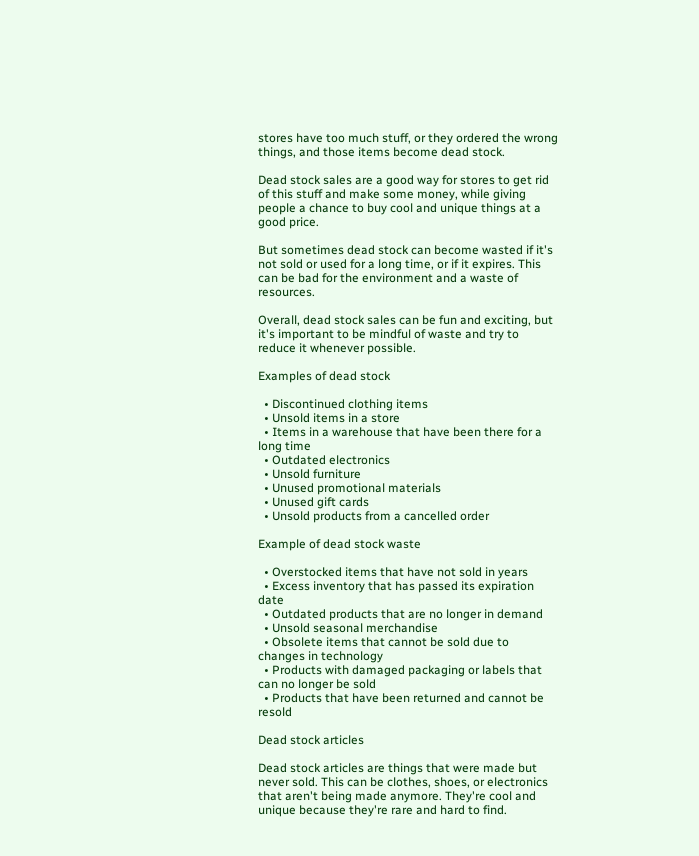stores have too much stuff, or they ordered the wrong things, and those items become dead stock.

Dead stock sales are a good way for stores to get rid of this stuff and make some money, while giving people a chance to buy cool and unique things at a good price.

But sometimes dead stock can become wasted if it's not sold or used for a long time, or if it expires. This can be bad for the environment and a waste of resources.

Overall, dead stock sales can be fun and exciting, but it's important to be mindful of waste and try to reduce it whenever possible.

Examples of dead stock

  • Discontinued clothing items
  • Unsold items in a store
  • Items in a warehouse that have been there for a long time
  • Outdated electronics
  • Unsold furniture
  • Unused promotional materials
  • Unused gift cards
  • Unsold products from a cancelled order

Example of dead stock waste

  • Overstocked items that have not sold in years
  • Excess inventory that has passed its expiration date
  • Outdated products that are no longer in demand
  • Unsold seasonal merchandise
  • Obsolete items that cannot be sold due to changes in technology
  • Products with damaged packaging or labels that can no longer be sold
  • Products that have been returned and cannot be resold

Dead stock articles

Dead stock articles are things that were made but never sold. This can be clothes, shoes, or electronics that aren't being made anymore. They're cool and unique because they're rare and hard to find.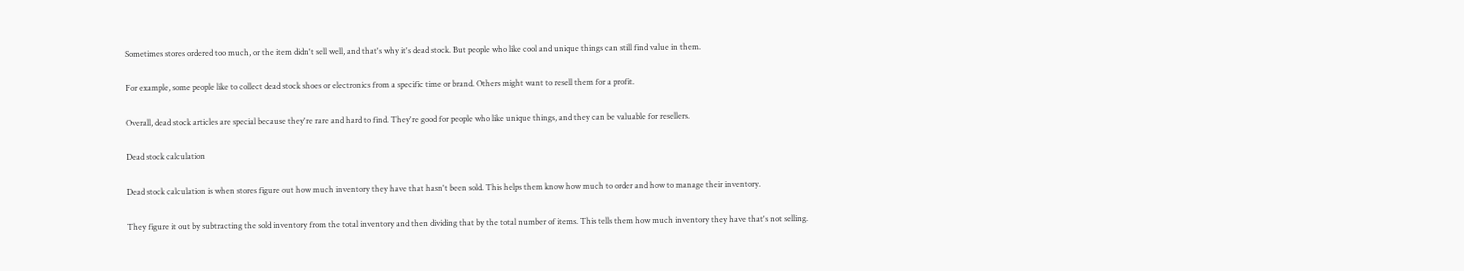Sometimes stores ordered too much, or the item didn't sell well, and that's why it's dead stock. But people who like cool and unique things can still find value in them.

For example, some people like to collect dead stock shoes or electronics from a specific time or brand. Others might want to resell them for a profit.

Overall, dead stock articles are special because they're rare and hard to find. They're good for people who like unique things, and they can be valuable for resellers.

Dead stock calculation

Dead stock calculation is when stores figure out how much inventory they have that hasn't been sold. This helps them know how much to order and how to manage their inventory.

They figure it out by subtracting the sold inventory from the total inventory and then dividing that by the total number of items. This tells them how much inventory they have that's not selling.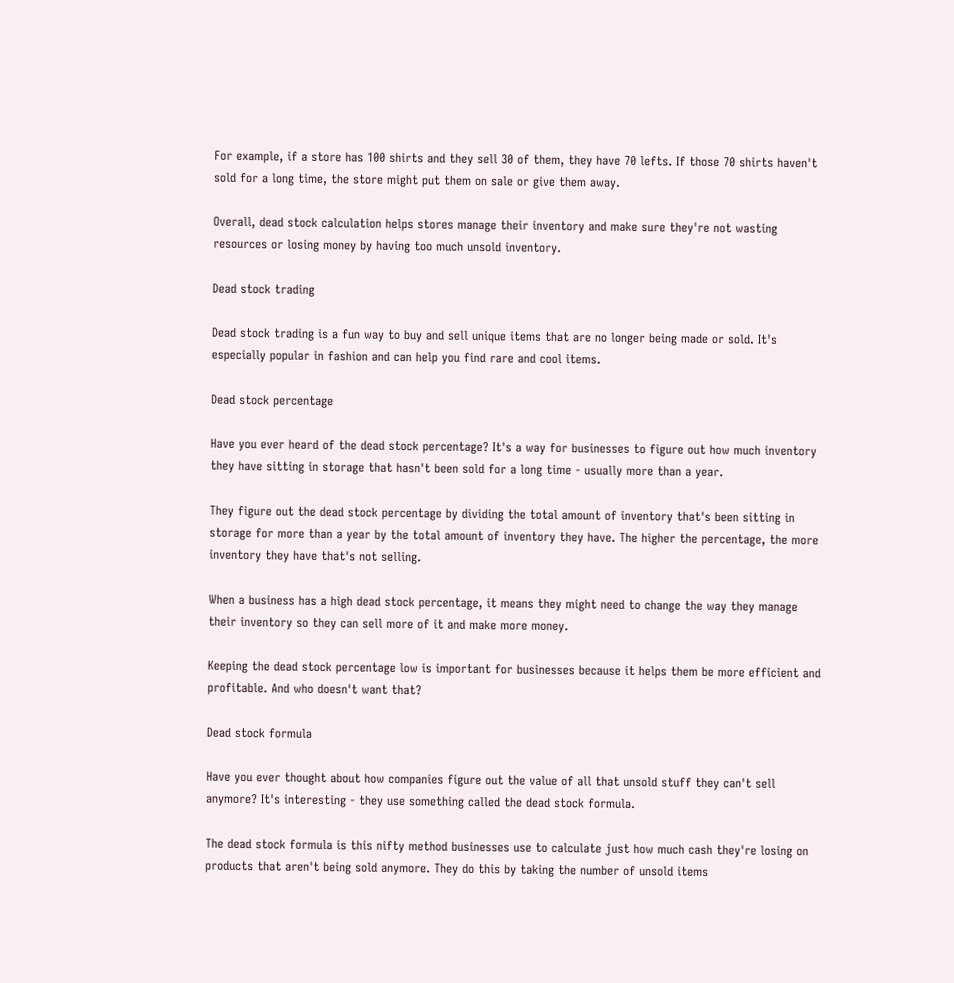For example, if a store has 100 shirts and they sell 30 of them, they have 70 lefts. If those 70 shirts haven't sold for a long time, the store might put them on sale or give them away.

Overall, dead stock calculation helps stores manage their inventory and make sure they're not wasting resources or losing money by having too much unsold inventory.

Dead stock trading

Dead stock trading is a fun way to buy and sell unique items that are no longer being made or sold. It's especially popular in fashion and can help you find rare and cool items.

Dead stock percentage

Have you ever heard of the dead stock percentage? It's a way for businesses to figure out how much inventory they have sitting in storage that hasn't been sold for a long time - usually more than a year.

They figure out the dead stock percentage by dividing the total amount of inventory that's been sitting in storage for more than a year by the total amount of inventory they have. The higher the percentage, the more inventory they have that's not selling.

When a business has a high dead stock percentage, it means they might need to change the way they manage their inventory so they can sell more of it and make more money.

Keeping the dead stock percentage low is important for businesses because it helps them be more efficient and profitable. And who doesn't want that?

Dead stock formula

Have you ever thought about how companies figure out the value of all that unsold stuff they can't sell anymore? It's interesting - they use something called the dead stock formula.

The dead stock formula is this nifty method businesses use to calculate just how much cash they're losing on products that aren't being sold anymore. They do this by taking the number of unsold items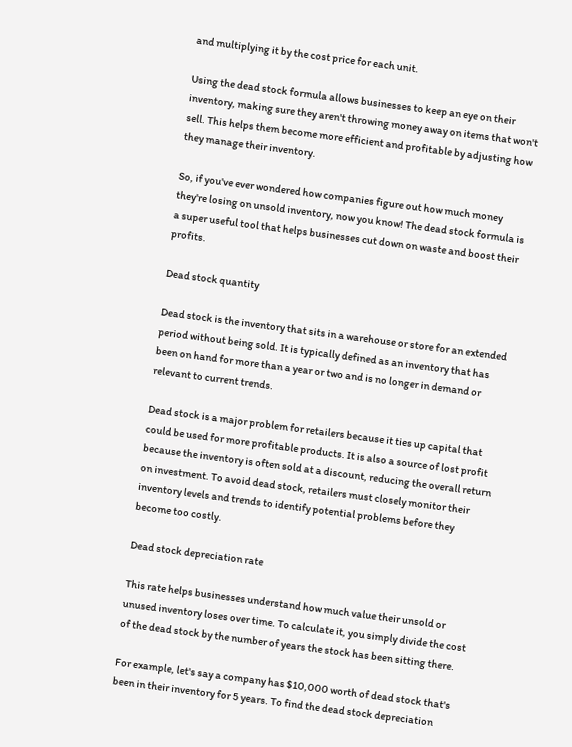and multiplying it by the cost price for each unit.

Using the dead stock formula allows businesses to keep an eye on their inventory, making sure they aren't throwing money away on items that won't sell. This helps them become more efficient and profitable by adjusting how they manage their inventory.

So, if you've ever wondered how companies figure out how much money they're losing on unsold inventory, now you know! The dead stock formula is a super useful tool that helps businesses cut down on waste and boost their profits.

Dead stock quantity

Dead stock is the inventory that sits in a warehouse or store for an extended period without being sold. It is typically defined as an inventory that has been on hand for more than a year or two and is no longer in demand or relevant to current trends.

Dead stock is a major problem for retailers because it ties up capital that could be used for more profitable products. It is also a source of lost profit because the inventory is often sold at a discount, reducing the overall return on investment. To avoid dead stock, retailers must closely monitor their inventory levels and trends to identify potential problems before they become too costly.

Dead stock depreciation rate

This rate helps businesses understand how much value their unsold or unused inventory loses over time. To calculate it, you simply divide the cost of the dead stock by the number of years the stock has been sitting there.

For example, let's say a company has $10,000 worth of dead stock that's been in their inventory for 5 years. To find the dead stock depreciation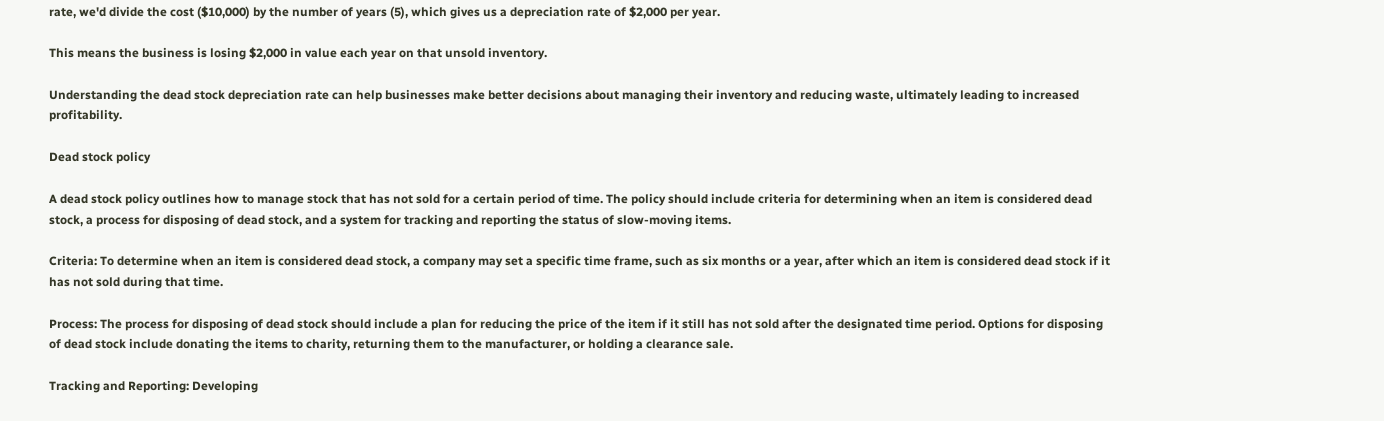rate, we'd divide the cost ($10,000) by the number of years (5), which gives us a depreciation rate of $2,000 per year.

This means the business is losing $2,000 in value each year on that unsold inventory.

Understanding the dead stock depreciation rate can help businesses make better decisions about managing their inventory and reducing waste, ultimately leading to increased profitability.

Dead stock policy

A dead stock policy outlines how to manage stock that has not sold for a certain period of time. The policy should include criteria for determining when an item is considered dead stock, a process for disposing of dead stock, and a system for tracking and reporting the status of slow-moving items.

Criteria: To determine when an item is considered dead stock, a company may set a specific time frame, such as six months or a year, after which an item is considered dead stock if it has not sold during that time.

Process: The process for disposing of dead stock should include a plan for reducing the price of the item if it still has not sold after the designated time period. Options for disposing of dead stock include donating the items to charity, returning them to the manufacturer, or holding a clearance sale.

Tracking and Reporting: Developing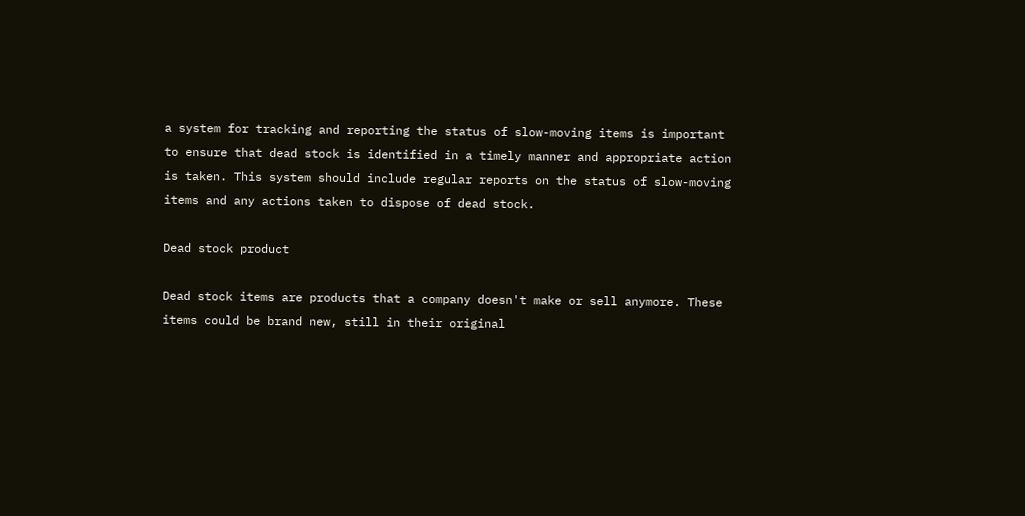a system for tracking and reporting the status of slow-moving items is important to ensure that dead stock is identified in a timely manner and appropriate action is taken. This system should include regular reports on the status of slow-moving items and any actions taken to dispose of dead stock.

Dead stock product

Dead stock items are products that a company doesn't make or sell anymore. These items could be brand new, still in their original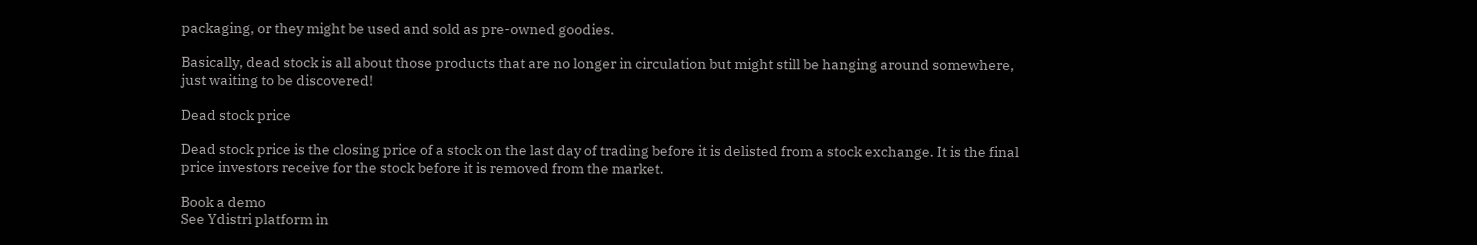packaging, or they might be used and sold as pre-owned goodies.

Basically, dead stock is all about those products that are no longer in circulation but might still be hanging around somewhere, just waiting to be discovered!

Dead stock price

Dead stock price is the closing price of a stock on the last day of trading before it is delisted from a stock exchange. It is the final price investors receive for the stock before it is removed from the market.

Book a demo
See Ydistri platform in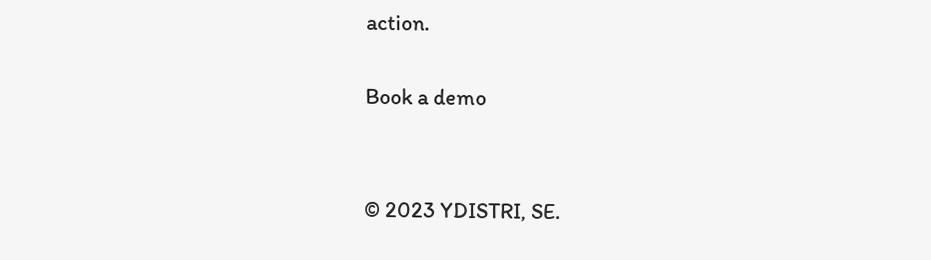action.

Book a demo


© 2023 YDISTRI, SE.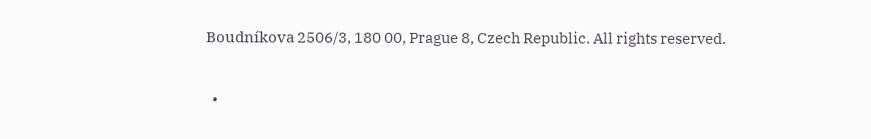Boudníkova 2506/3, 180 00, Prague 8, Czech Republic. All rights reserved.

  •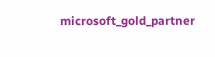microsoft_gold_partner